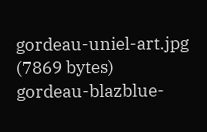gordeau-uniel-art.jpg (7869 bytes)
gordeau-blazblue-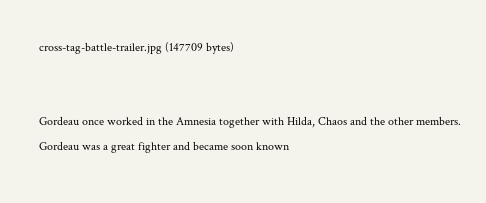cross-tag-battle-trailer.jpg (147709 bytes)


Gordeau once worked in the Amnesia together with Hilda, Chaos and the other members. Gordeau was a great fighter and became soon known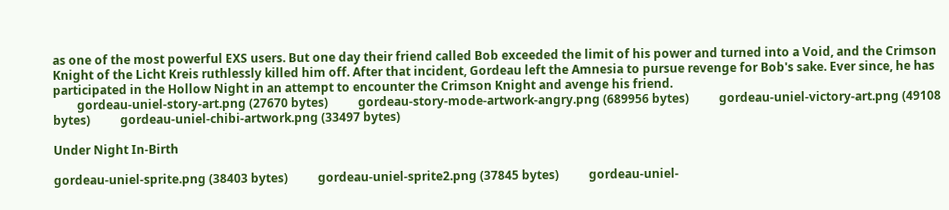as one of the most powerful EXS users. But one day their friend called Bob exceeded the limit of his power and turned into a Void, and the Crimson Knight of the Licht Kreis ruthlessly killed him off. After that incident, Gordeau left the Amnesia to pursue revenge for Bob's sake. Ever since, he has participated in the Hollow Night in an attempt to encounter the Crimson Knight and avenge his friend.
        gordeau-uniel-story-art.png (27670 bytes)          gordeau-story-mode-artwork-angry.png (689956 bytes)          gordeau-uniel-victory-art.png (49108 bytes)          gordeau-uniel-chibi-artwork.png (33497 bytes)

Under Night In-Birth

gordeau-uniel-sprite.png (38403 bytes)          gordeau-uniel-sprite2.png (37845 bytes)          gordeau-uniel-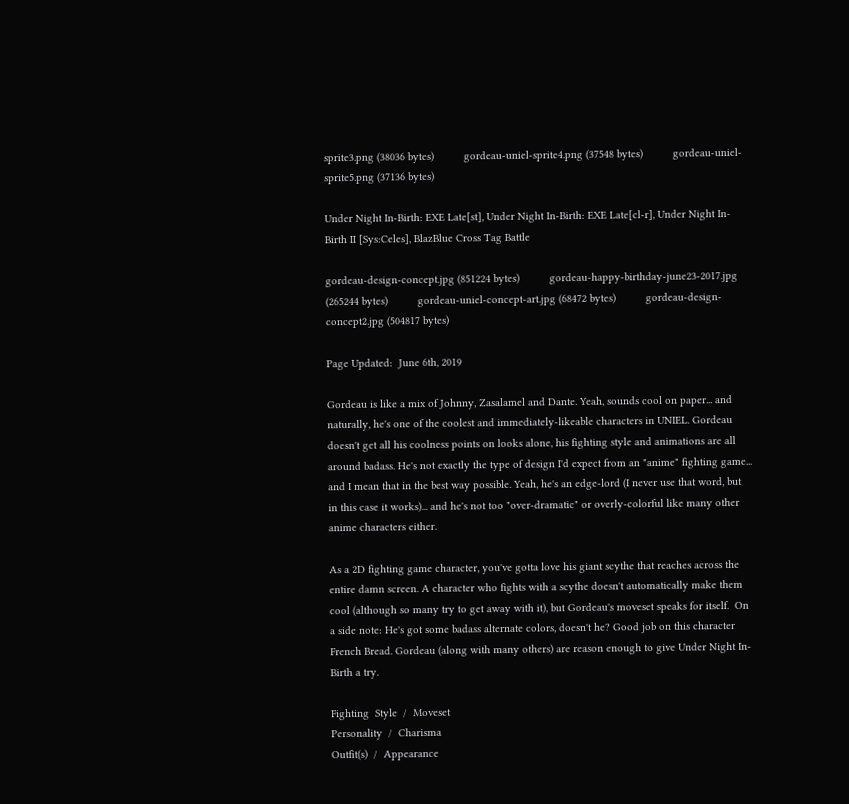sprite3.png (38036 bytes)          gordeau-uniel-sprite4.png (37548 bytes)          gordeau-uniel-sprite5.png (37136 bytes)

Under Night In-Birth: EXE Late[st], Under Night In-Birth: EXE Late[cl-r], Under Night In-Birth II [Sys:Celes], BlazBlue Cross Tag Battle

gordeau-design-concept.jpg (851224 bytes)          gordeau-happy-birthday-june23-2017.jpg (265244 bytes)          gordeau-uniel-concept-art.jpg (68472 bytes)          gordeau-design-concept2.jpg (504817 bytes)

Page Updated:  June 6th, 2019

Gordeau is like a mix of Johnny, Zasalamel and Dante. Yeah, sounds cool on paper... and naturally, he's one of the coolest and immediately-likeable characters in UNIEL. Gordeau doesn't get all his coolness points on looks alone, his fighting style and animations are all around badass. He's not exactly the type of design I'd expect from an "anime" fighting game... and I mean that in the best way possible. Yeah, he's an edge-lord (I never use that word, but in this case it works)... and he's not too "over-dramatic" or overly-colorful like many other anime characters either.

As a 2D fighting game character, you've gotta love his giant scythe that reaches across the entire damn screen. A character who fights with a scythe doesn't automatically make them cool (although so many try to get away with it), but Gordeau's moveset speaks for itself.  On a side note: He's got some badass alternate colors, doesn't he? Good job on this character French Bread. Gordeau (along with many others) are reason enough to give Under Night In-Birth a try.

Fighting  Style  /  Moveset
Personality  /  Charisma
Outfit(s)  /  Appearance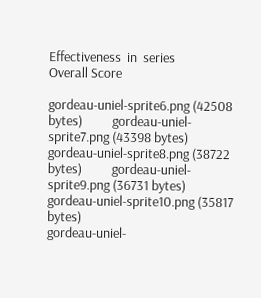Effectiveness  in  series
Overall Score

gordeau-uniel-sprite6.png (42508 bytes)          gordeau-uniel-sprite7.png (43398 bytes)          gordeau-uniel-sprite8.png (38722 bytes)          gordeau-uniel-sprite9.png (36731 bytes)          gordeau-uniel-sprite10.png (35817 bytes)
gordeau-uniel-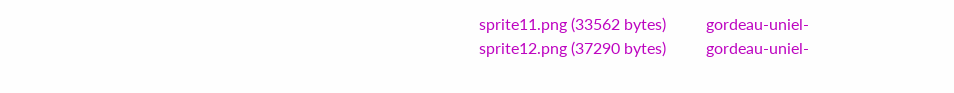sprite11.png (33562 bytes)          gordeau-uniel-sprite12.png (37290 bytes)          gordeau-uniel-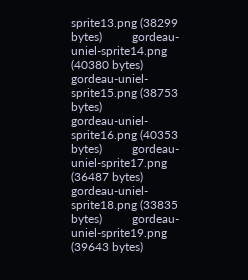sprite13.png (38299 bytes)          gordeau-uniel-sprite14.png (40380 bytes)          gordeau-uniel-sprite15.png (38753 bytes)
gordeau-uniel-sprite16.png (40353 bytes)          gordeau-uniel-sprite17.png (36487 bytes)          gordeau-uniel-sprite18.png (33835 bytes)          gordeau-uniel-sprite19.png (39643 bytes)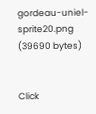gordeau-uniel-sprite20.png (39690 bytes)


Click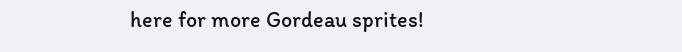here for more Gordeau sprites!